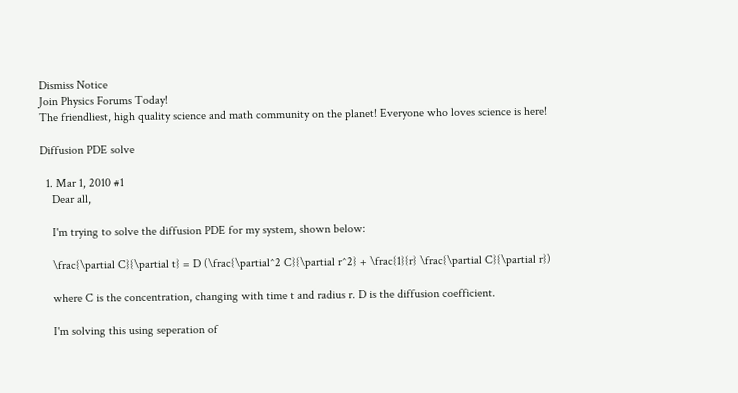Dismiss Notice
Join Physics Forums Today!
The friendliest, high quality science and math community on the planet! Everyone who loves science is here!

Diffusion PDE solve

  1. Mar 1, 2010 #1
    Dear all,

    I'm trying to solve the diffusion PDE for my system, shown below:

    \frac{\partial C}{\partial t} = D (\frac{\partial^2 C}{\partial r^2} + \frac{1}{r} \frac{\partial C}{\partial r})

    where C is the concentration, changing with time t and radius r. D is the diffusion coefficient.

    I'm solving this using seperation of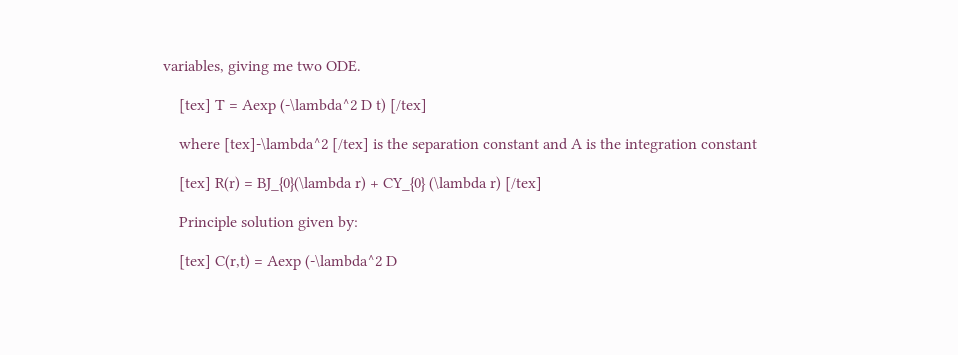variables, giving me two ODE.

    [tex] T = Aexp (-\lambda^2 D t) [/tex]

    where [tex]-\lambda^2 [/tex] is the separation constant and A is the integration constant

    [tex] R(r) = BJ_{0}(\lambda r) + CY_{0} (\lambda r) [/tex]

    Principle solution given by:

    [tex] C(r,t) = Aexp (-\lambda^2 D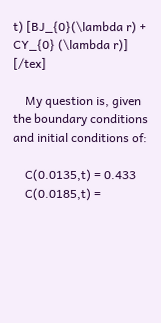t) [BJ_{0}(\lambda r) + CY_{0} (\lambda r)] [/tex]

    My question is, given the boundary conditions and initial conditions of:

    C(0.0135,t) = 0.433
    C(0.0185,t) =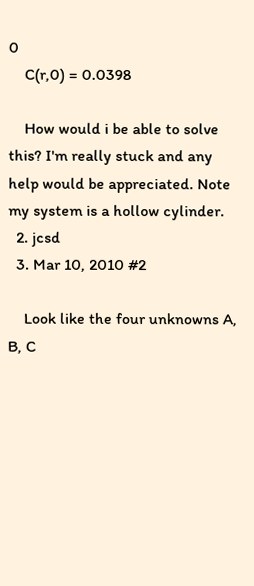0
    C(r,0) = 0.0398

    How would i be able to solve this? I'm really stuck and any help would be appreciated. Note my system is a hollow cylinder.
  2. jcsd
  3. Mar 10, 2010 #2

    Look like the four unknowns A, B, C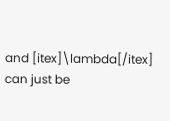and [itex]\lambda[/itex] can just be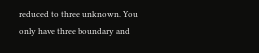reduced to three unknown. You only have three boundary and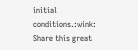initial conditions.:wink:
Share this great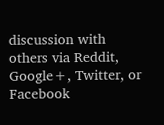discussion with others via Reddit, Google+, Twitter, or Facebook